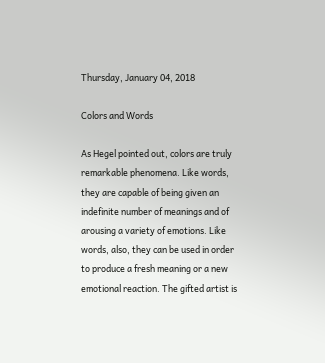Thursday, January 04, 2018

Colors and Words

As Hegel pointed out, colors are truly remarkable phenomena. Like words, they are capable of being given an indefinite number of meanings and of arousing a variety of emotions. Like words, also, they can be used in order to produce a fresh meaning or a new emotional reaction. The gifted artist is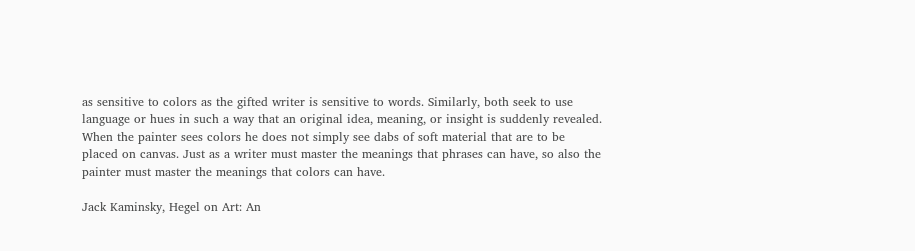as sensitive to colors as the gifted writer is sensitive to words. Similarly, both seek to use language or hues in such a way that an original idea, meaning, or insight is suddenly revealed. When the painter sees colors he does not simply see dabs of soft material that are to be placed on canvas. Just as a writer must master the meanings that phrases can have, so also the painter must master the meanings that colors can have.

Jack Kaminsky, Hegel on Art: An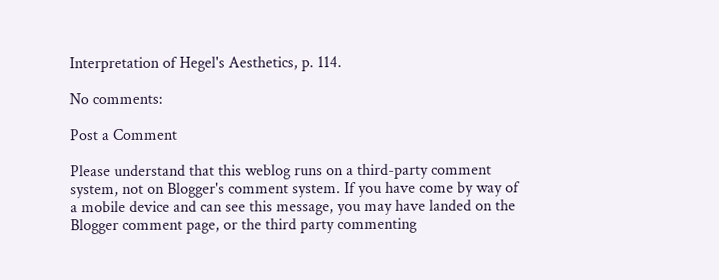Interpretation of Hegel's Aesthetics, p. 114.

No comments:

Post a Comment

Please understand that this weblog runs on a third-party comment system, not on Blogger's comment system. If you have come by way of a mobile device and can see this message, you may have landed on the Blogger comment page, or the third party commenting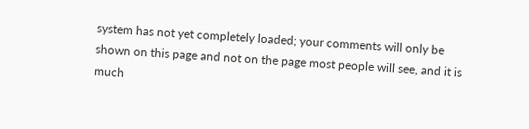system has not yet completely loaded; your comments will only be shown on this page and not on the page most people will see, and it is much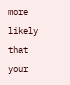more likely that your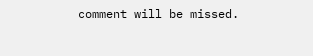comment will be missed.